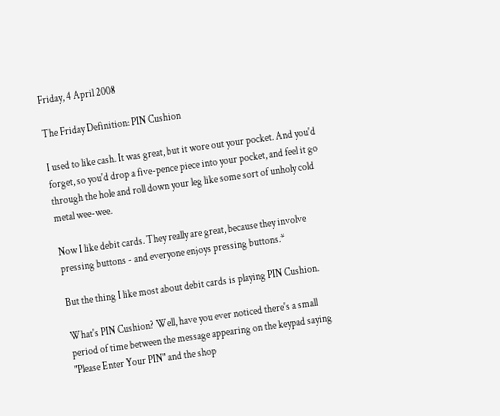Friday, 4 April 2008

The Friday Definition: PIN Cushion

I used to like cash. It was great, but it wore out your pocket. And you'd forget, so you'd drop a five-pence piece into your pocket, and feel it go through the hole and roll down your leg like some sort of unholy cold metal wee-wee.

Now I like debit cards. They really are great, because they involve pressing buttons - and everyone enjoys pressing buttons.*

But the thing I like most about debit cards is playing PIN Cushion.

What's PIN Cushion? Well, have you ever noticed there's a small period of time between the message appearing on the keypad saying "Please Enter Your PIN" and the shop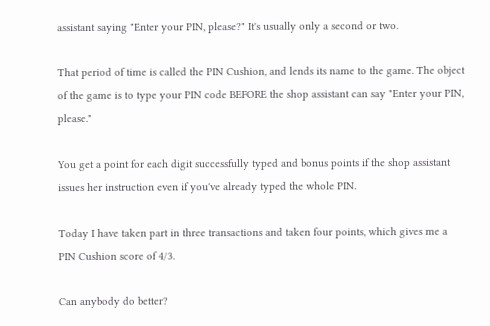assistant saying "Enter your PIN, please?" It's usually only a second or two.

That period of time is called the PIN Cushion, and lends its name to the game. The object of the game is to type your PIN code BEFORE the shop assistant can say "Enter your PIN, please."

You get a point for each digit successfully typed and bonus points if the shop assistant issues her instruction even if you've already typed the whole PIN.

Today I have taken part in three transactions and taken four points, which gives me a PIN Cushion score of 4/3.

Can anybody do better?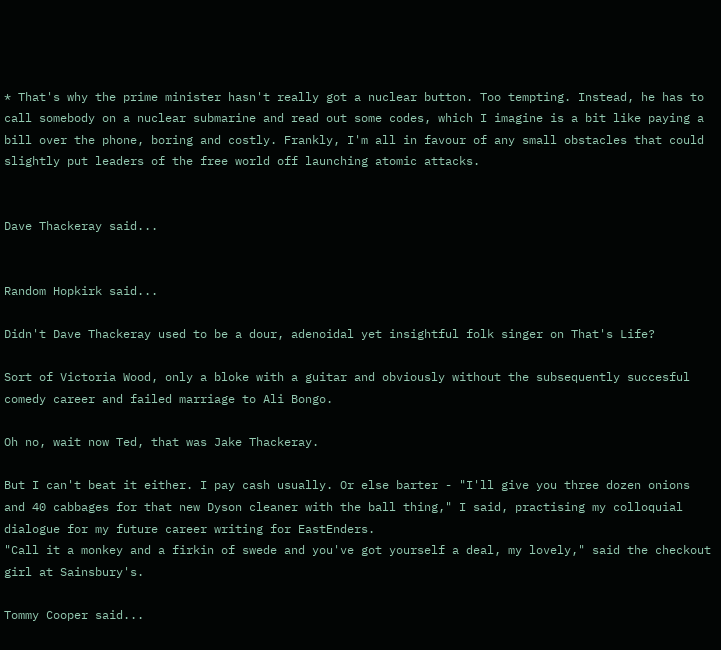* That's why the prime minister hasn't really got a nuclear button. Too tempting. Instead, he has to call somebody on a nuclear submarine and read out some codes, which I imagine is a bit like paying a bill over the phone, boring and costly. Frankly, I'm all in favour of any small obstacles that could slightly put leaders of the free world off launching atomic attacks.


Dave Thackeray said...


Random Hopkirk said...

Didn't Dave Thackeray used to be a dour, adenoidal yet insightful folk singer on That's Life?

Sort of Victoria Wood, only a bloke with a guitar and obviously without the subsequently succesful comedy career and failed marriage to Ali Bongo.

Oh no, wait now Ted, that was Jake Thackeray.

But I can't beat it either. I pay cash usually. Or else barter - "I'll give you three dozen onions and 40 cabbages for that new Dyson cleaner with the ball thing," I said, practising my colloquial dialogue for my future career writing for EastEnders.
"Call it a monkey and a firkin of swede and you've got yourself a deal, my lovely," said the checkout girl at Sainsbury's.

Tommy Cooper said...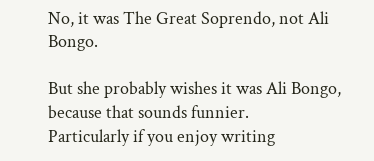No, it was The Great Soprendo, not Ali Bongo.

But she probably wishes it was Ali Bongo, because that sounds funnier.
Particularly if you enjoy writing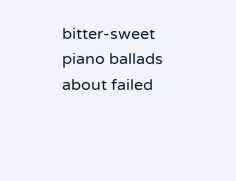bitter-sweet piano ballads about failed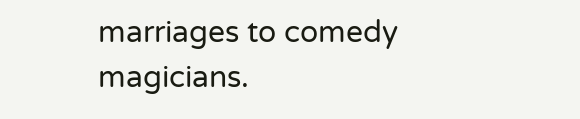marriages to comedy magicians.